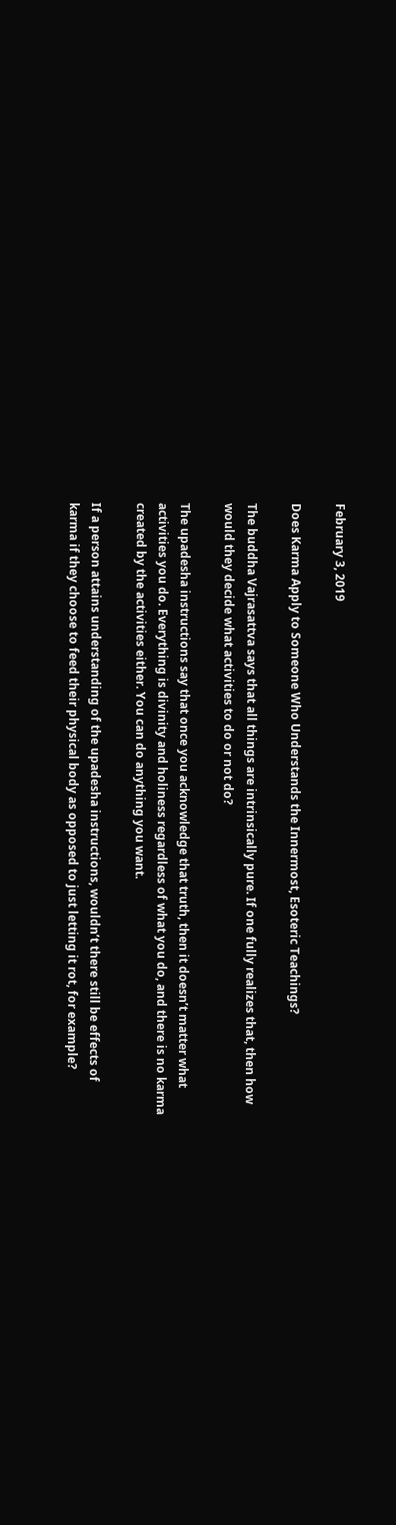February 3, 2019

Does Karma Apply to Someone Who Understands the Innermost, Esoteric Teachings?

The buddha Vajrasattva says that all things are intrinsically pure. If one fully realizes that, then how would they decide what activities to do or not do?

The upadesha instructions say that once you acknowledge that truth, then it doesn’t matter what activities you do. Everything is divinity and holiness regardless of what you do, and there is no karma created by the activities either. You can do anything you want.

If a person attains understanding of the upadesha instructions, wouldn’t there still be effects of karma if they choose to feed their physical body as opposed to just letting it rot, for example?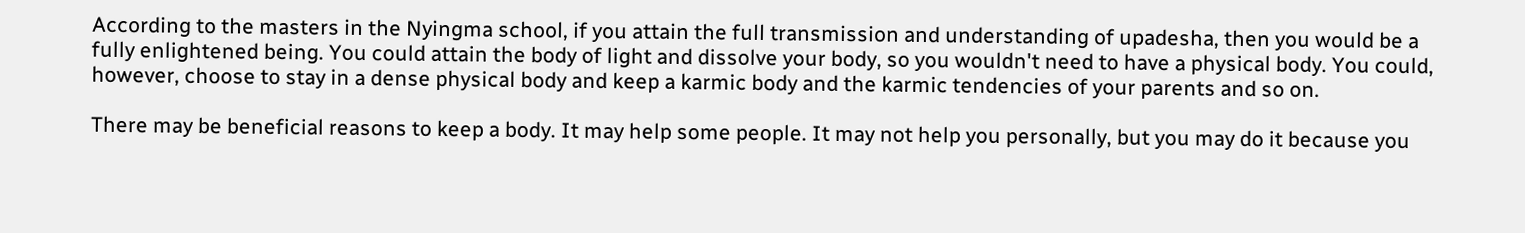According to the masters in the Nyingma school, if you attain the full transmission and understanding of upadesha, then you would be a fully enlightened being. You could attain the body of light and dissolve your body, so you wouldn't need to have a physical body. You could, however, choose to stay in a dense physical body and keep a karmic body and the karmic tendencies of your parents and so on.

There may be beneficial reasons to keep a body. It may help some people. It may not help you personally, but you may do it because you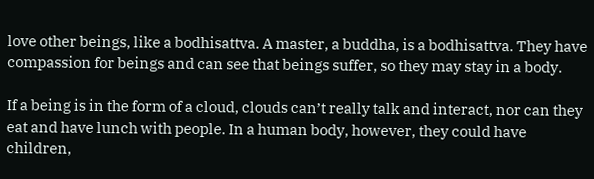love other beings, like a bodhisattva. A master, a buddha, is a bodhisattva. They have compassion for beings and can see that beings suffer, so they may stay in a body.

If a being is in the form of a cloud, clouds can’t really talk and interact, nor can they eat and have lunch with people. In a human body, however, they could have children,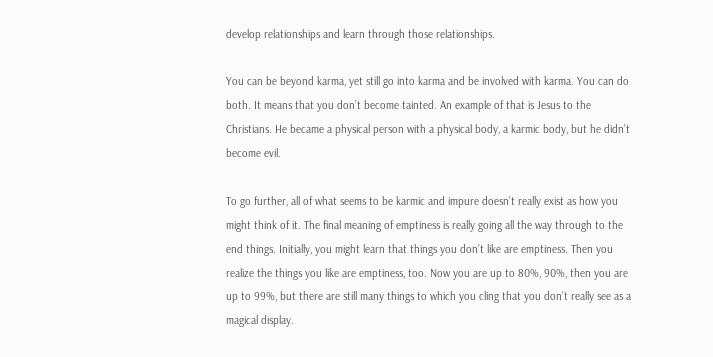develop relationships and learn through those relationships.

You can be beyond karma, yet still go into karma and be involved with karma. You can do both. It means that you don’t become tainted. An example of that is Jesus to the Christians. He became a physical person with a physical body, a karmic body, but he didn’t become evil.

To go further, all of what seems to be karmic and impure doesn’t really exist as how you might think of it. The final meaning of emptiness is really going all the way through to the end things. Initially, you might learn that things you don’t like are emptiness. Then you realize the things you like are emptiness, too. Now you are up to 80%, 90%, then you are up to 99%, but there are still many things to which you cling that you don’t really see as a magical display.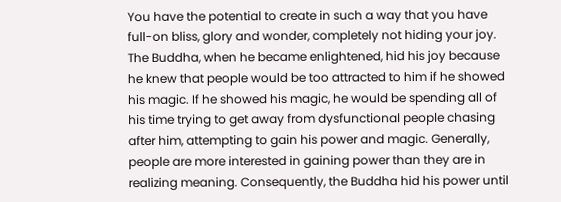You have the potential to create in such a way that you have full-on bliss, glory and wonder, completely not hiding your joy. The Buddha, when he became enlightened, hid his joy because he knew that people would be too attracted to him if he showed his magic. If he showed his magic, he would be spending all of his time trying to get away from dysfunctional people chasing after him, attempting to gain his power and magic. Generally, people are more interested in gaining power than they are in realizing meaning. Consequently, the Buddha hid his power until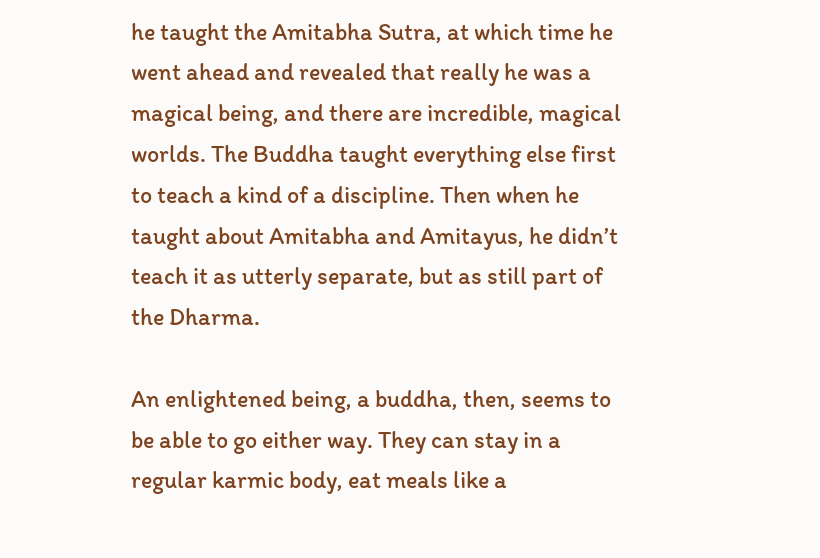he taught the Amitabha Sutra, at which time he went ahead and revealed that really he was a magical being, and there are incredible, magical worlds. The Buddha taught everything else first to teach a kind of a discipline. Then when he taught about Amitabha and Amitayus, he didn’t teach it as utterly separate, but as still part of the Dharma.

An enlightened being, a buddha, then, seems to be able to go either way. They can stay in a regular karmic body, eat meals like a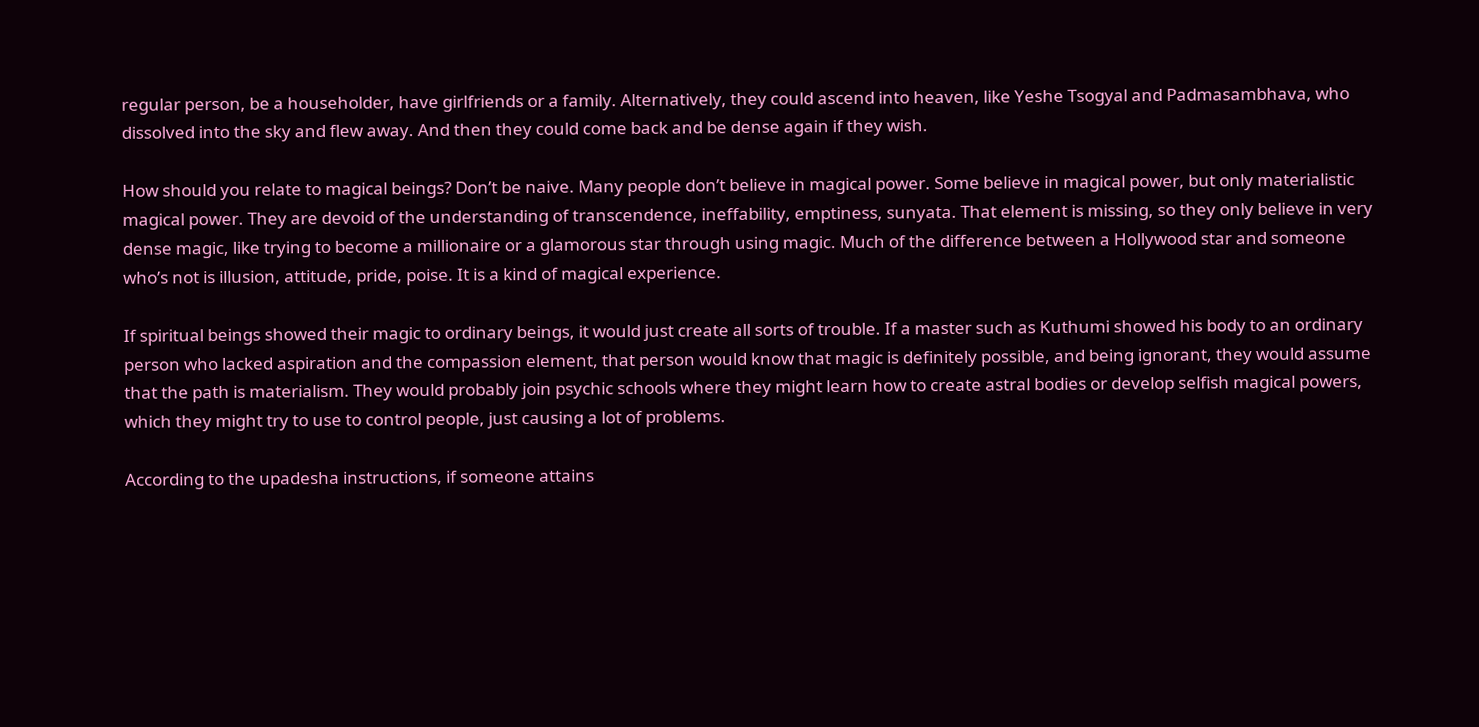regular person, be a householder, have girlfriends or a family. Alternatively, they could ascend into heaven, like Yeshe Tsogyal and Padmasambhava, who dissolved into the sky and flew away. And then they could come back and be dense again if they wish.

How should you relate to magical beings? Don’t be naive. Many people don’t believe in magical power. Some believe in magical power, but only materialistic magical power. They are devoid of the understanding of transcendence, ineffability, emptiness, sunyata. That element is missing, so they only believe in very dense magic, like trying to become a millionaire or a glamorous star through using magic. Much of the difference between a Hollywood star and someone who’s not is illusion, attitude, pride, poise. It is a kind of magical experience.

If spiritual beings showed their magic to ordinary beings, it would just create all sorts of trouble. If a master such as Kuthumi showed his body to an ordinary person who lacked aspiration and the compassion element, that person would know that magic is definitely possible, and being ignorant, they would assume that the path is materialism. They would probably join psychic schools where they might learn how to create astral bodies or develop selfish magical powers, which they might try to use to control people, just causing a lot of problems.

According to the upadesha instructions, if someone attains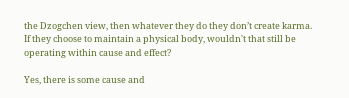the Dzogchen view, then whatever they do they don’t create karma. If they choose to maintain a physical body, wouldn't that still be operating within cause and effect?

Yes, there is some cause and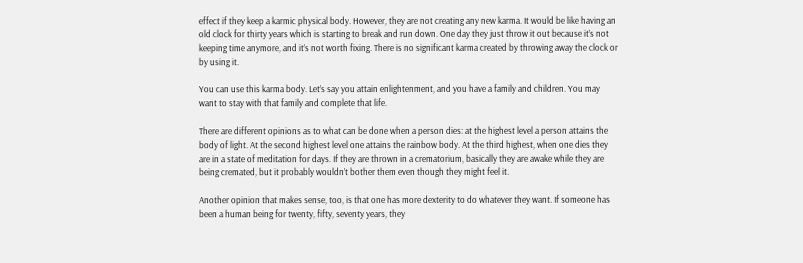effect if they keep a karmic physical body. However, they are not creating any new karma. It would be like having an old clock for thirty years which is starting to break and run down. One day they just throw it out because it’s not keeping time anymore, and it’s not worth fixing. There is no significant karma created by throwing away the clock or by using it.

You can use this karma body. Let’s say you attain enlightenment, and you have a family and children. You may want to stay with that family and complete that life.

There are different opinions as to what can be done when a person dies: at the highest level a person attains the body of light. At the second highest level one attains the rainbow body. At the third highest, when one dies they are in a state of meditation for days. If they are thrown in a crematorium, basically they are awake while they are being cremated, but it probably wouldn’t bother them even though they might feel it.

Another opinion that makes sense, too, is that one has more dexterity to do whatever they want. If someone has been a human being for twenty, fifty, seventy years, they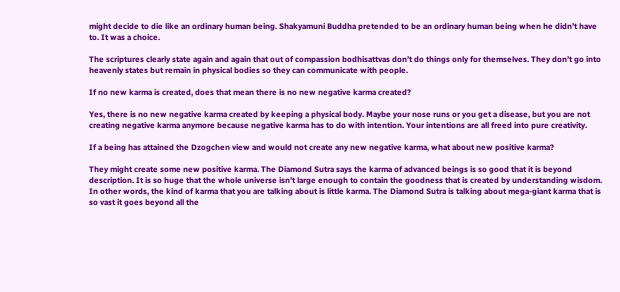might decide to die like an ordinary human being. Shakyamuni Buddha pretended to be an ordinary human being when he didn’t have to. It was a choice.

The scriptures clearly state again and again that out of compassion bodhisattvas don’t do things only for themselves. They don’t go into heavenly states but remain in physical bodies so they can communicate with people.

If no new karma is created, does that mean there is no new negative karma created?

Yes, there is no new negative karma created by keeping a physical body. Maybe your nose runs or you get a disease, but you are not creating negative karma anymore because negative karma has to do with intention. Your intentions are all freed into pure creativity.

If a being has attained the Dzogchen view and would not create any new negative karma, what about new positive karma?

They might create some new positive karma. The Diamond Sutra says the karma of advanced beings is so good that it is beyond description. It is so huge that the whole universe isn’t large enough to contain the goodness that is created by understanding wisdom. In other words, the kind of karma that you are talking about is little karma. The Diamond Sutra is talking about mega-giant karma that is so vast it goes beyond all the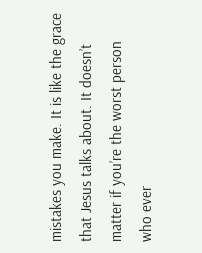mistakes you make. It is like the grace that Jesus talks about. It doesn’t matter if you’re the worst person who ever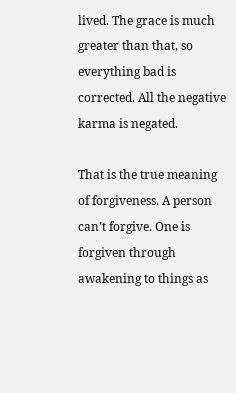lived. The grace is much greater than that, so everything bad is corrected. All the negative karma is negated.

That is the true meaning of forgiveness. A person can’t forgive. One is forgiven through awakening to things as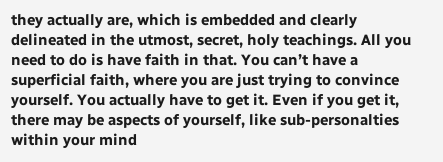they actually are, which is embedded and clearly delineated in the utmost, secret, holy teachings. All you need to do is have faith in that. You can’t have a superficial faith, where you are just trying to convince yourself. You actually have to get it. Even if you get it, there may be aspects of yourself, like sub-personalties within your mind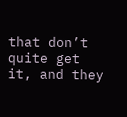that don’t quite get it, and they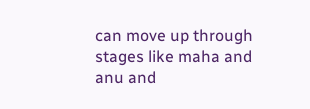can move up through stages like maha and anu and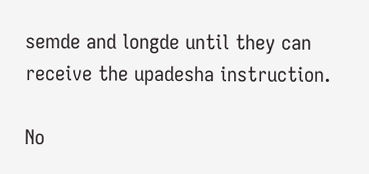semde and longde until they can receive the upadesha instruction.

No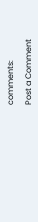comments:

Post a Comment